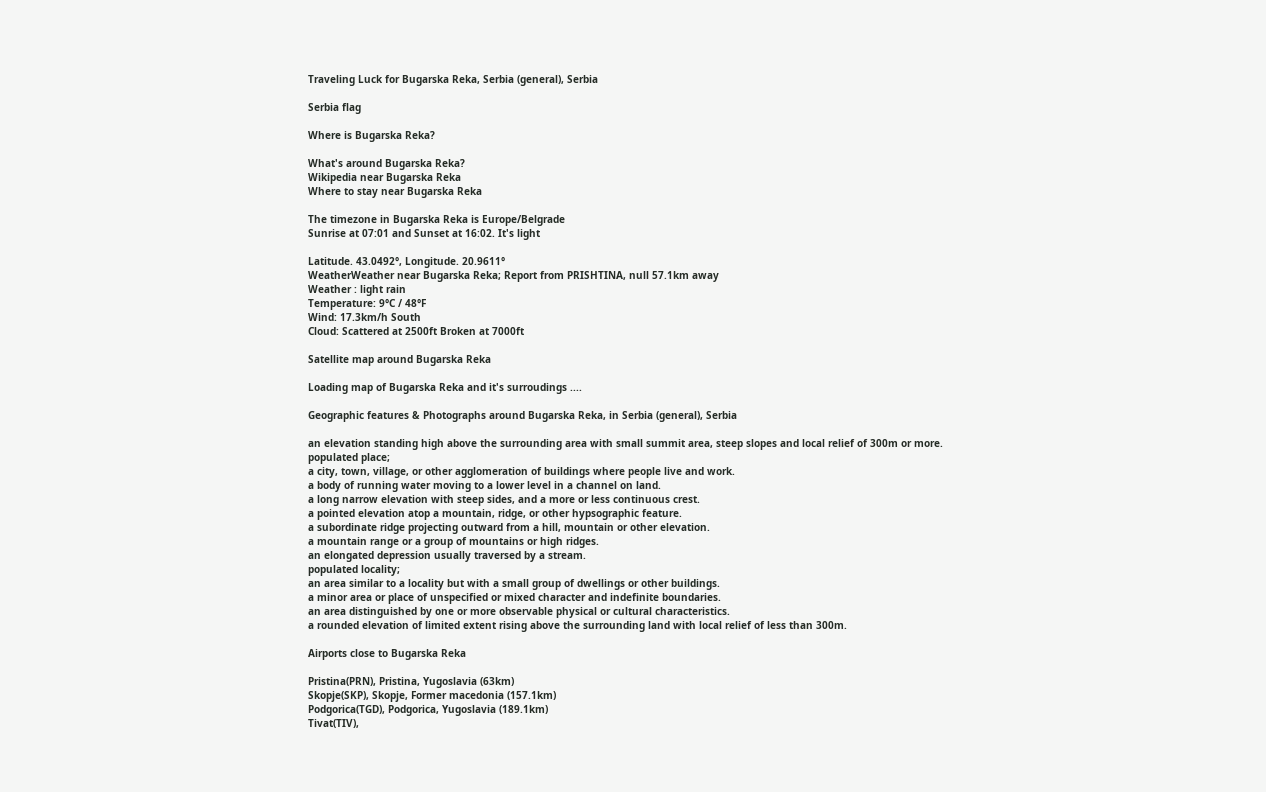Traveling Luck for Bugarska Reka, Serbia (general), Serbia

Serbia flag

Where is Bugarska Reka?

What's around Bugarska Reka?
Wikipedia near Bugarska Reka
Where to stay near Bugarska Reka

The timezone in Bugarska Reka is Europe/Belgrade
Sunrise at 07:01 and Sunset at 16:02. It's light

Latitude. 43.0492°, Longitude. 20.9611°
WeatherWeather near Bugarska Reka; Report from PRISHTINA, null 57.1km away
Weather : light rain
Temperature: 9°C / 48°F
Wind: 17.3km/h South
Cloud: Scattered at 2500ft Broken at 7000ft

Satellite map around Bugarska Reka

Loading map of Bugarska Reka and it's surroudings ....

Geographic features & Photographs around Bugarska Reka, in Serbia (general), Serbia

an elevation standing high above the surrounding area with small summit area, steep slopes and local relief of 300m or more.
populated place;
a city, town, village, or other agglomeration of buildings where people live and work.
a body of running water moving to a lower level in a channel on land.
a long narrow elevation with steep sides, and a more or less continuous crest.
a pointed elevation atop a mountain, ridge, or other hypsographic feature.
a subordinate ridge projecting outward from a hill, mountain or other elevation.
a mountain range or a group of mountains or high ridges.
an elongated depression usually traversed by a stream.
populated locality;
an area similar to a locality but with a small group of dwellings or other buildings.
a minor area or place of unspecified or mixed character and indefinite boundaries.
an area distinguished by one or more observable physical or cultural characteristics.
a rounded elevation of limited extent rising above the surrounding land with local relief of less than 300m.

Airports close to Bugarska Reka

Pristina(PRN), Pristina, Yugoslavia (63km)
Skopje(SKP), Skopje, Former macedonia (157.1km)
Podgorica(TGD), Podgorica, Yugoslavia (189.1km)
Tivat(TIV),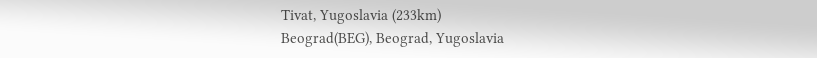Tivat, Yugoslavia (233km)
Beograd(BEG), Beograd, Yugoslavia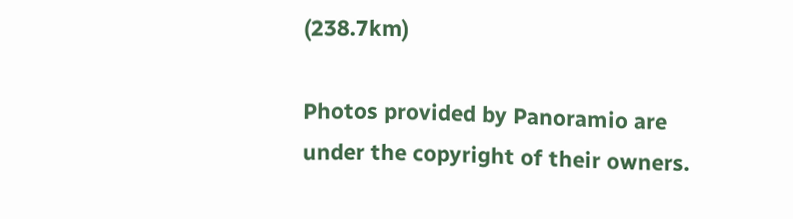(238.7km)

Photos provided by Panoramio are under the copyright of their owners.